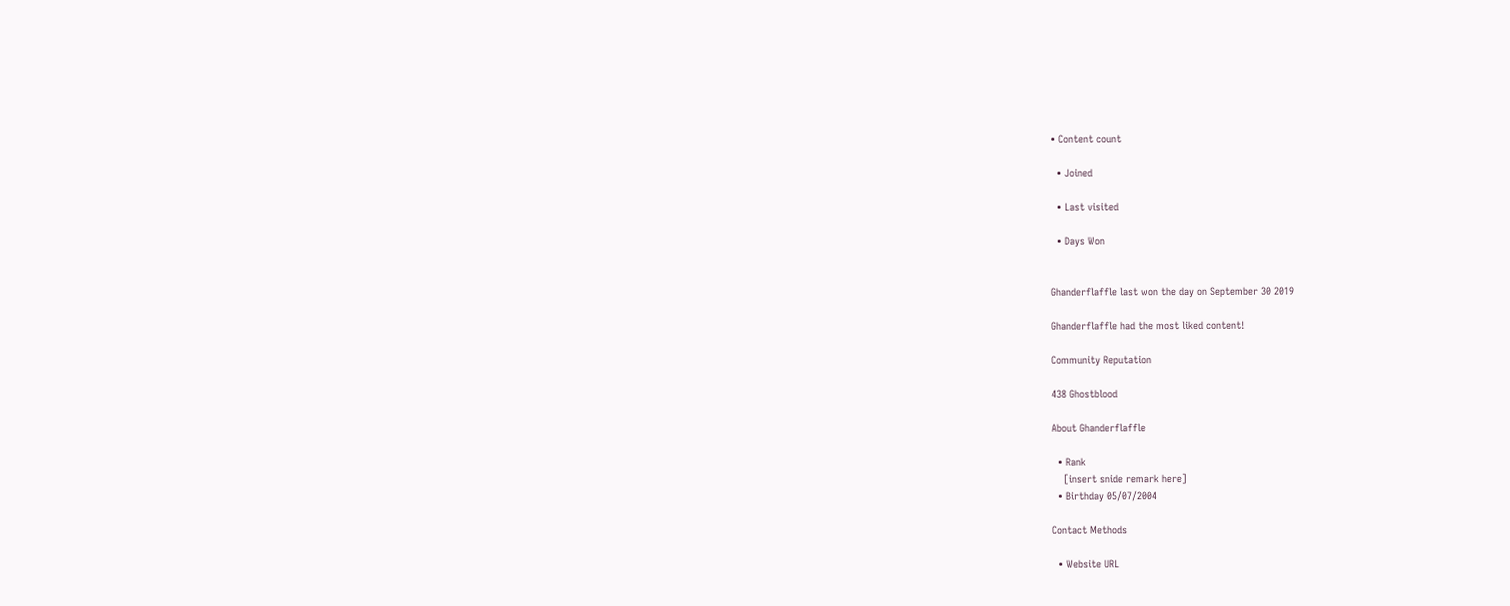• Content count

  • Joined

  • Last visited

  • Days Won


Ghanderflaffle last won the day on September 30 2019

Ghanderflaffle had the most liked content!

Community Reputation

438 Ghostblood

About Ghanderflaffle

  • Rank
    [insert snide remark here]
  • Birthday 05/07/2004

Contact Methods

  • Website URL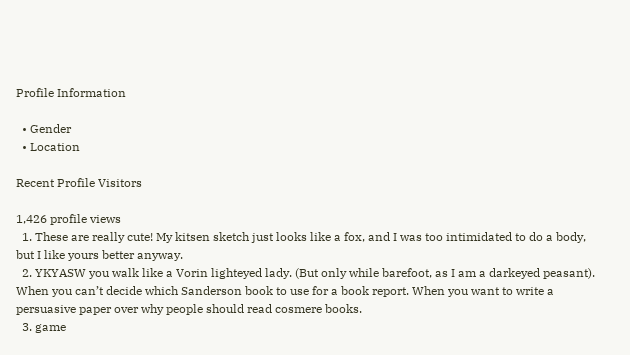Profile Information

  • Gender
  • Location

Recent Profile Visitors

1,426 profile views
  1. These are really cute! My kitsen sketch just looks like a fox, and I was too intimidated to do a body, but I like yours better anyway.
  2. YKYASW you walk like a Vorin lighteyed lady. (But only while barefoot, as I am a darkeyed peasant). When you can’t decide which Sanderson book to use for a book report. When you want to write a persuasive paper over why people should read cosmere books.
  3. game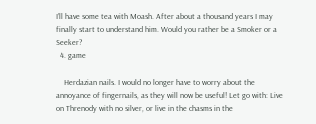I’ll have some tea with Moash. After about a thousand years I may finally start to understand him. Would you rather be a Smoker or a Seeker?
  4. game

    Herdazian nails. I would no longer have to worry about the annoyance of fingernails, as they will now be useful! Let go with: Live on Threnody with no silver, or live in the chasms in the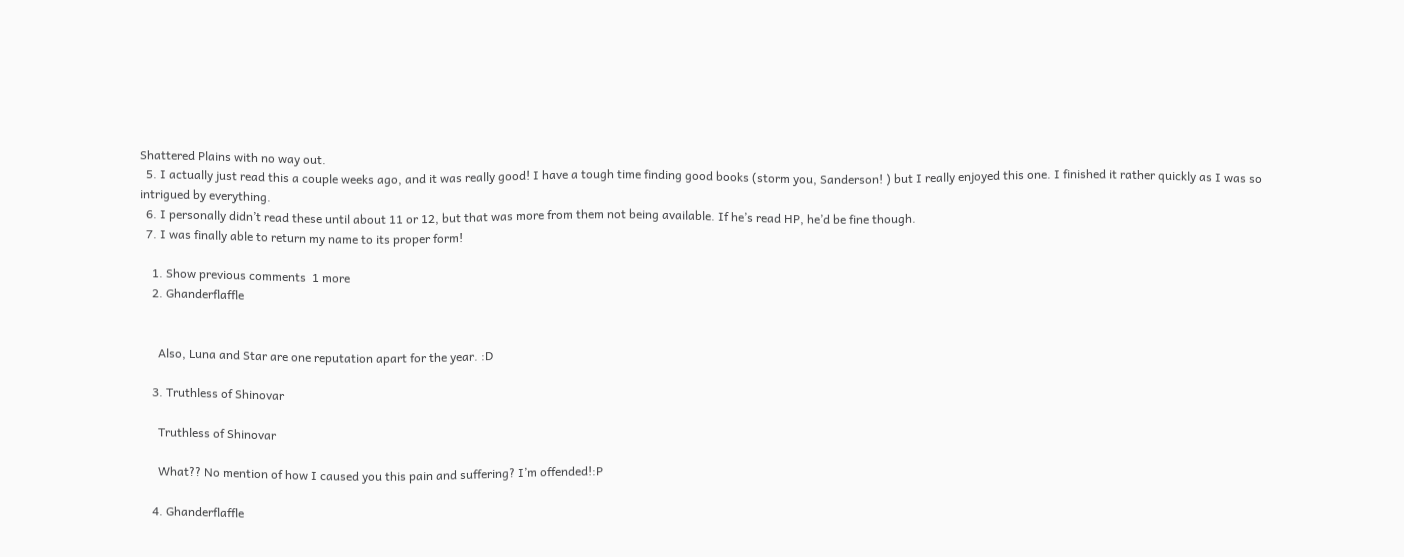Shattered Plains with no way out.
  5. I actually just read this a couple weeks ago, and it was really good! I have a tough time finding good books (storm you, Sanderson! ) but I really enjoyed this one. I finished it rather quickly as I was so intrigued by everything.
  6. I personally didn’t read these until about 11 or 12, but that was more from them not being available. If he’s read HP, he’d be fine though.
  7. I was finally able to return my name to its proper form!

    1. Show previous comments  1 more
    2. Ghanderflaffle


      Also, Luna and Star are one reputation apart for the year. :D

    3. Truthless of Shinovar

      Truthless of Shinovar

      What?? No mention of how I caused you this pain and suffering? I’m offended!:P

    4. Ghanderflaffle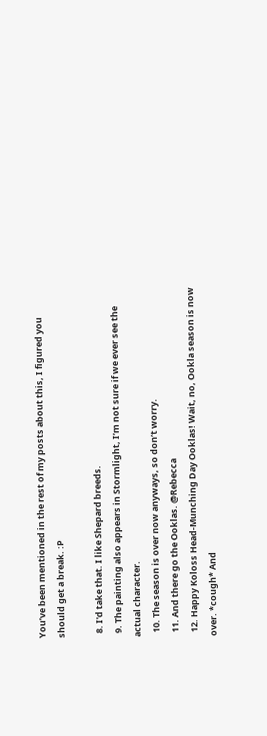You’ve been mentioned in the rest of my posts about this, I figured you should get a break. :P

  8. I'd take that. I like Shepard breeds.
  9. The painting also appears in Stormlight, I’m not sure if we ever see the actual character.
  10. The season is over now anyways, so don’t worry.
  11. And there go the Ooklas. @Rebecca
  12. Happy Koloss Head-Munching Day Ooklas! Wait, no, Ookla season is now over. *cough* And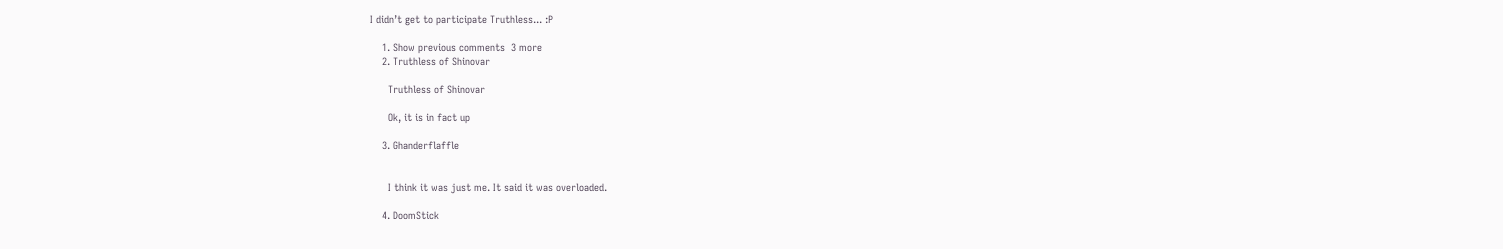I didn’t get to participate Truthless... :P

    1. Show previous comments  3 more
    2. Truthless of Shinovar

      Truthless of Shinovar

      Ok, it is in fact up

    3. Ghanderflaffle


      I think it was just me. It said it was overloaded.

    4. DoomStick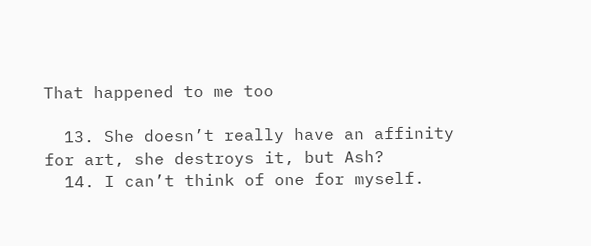That happened to me too

  13. She doesn’t really have an affinity for art, she destroys it, but Ash?
  14. I can’t think of one for myself.